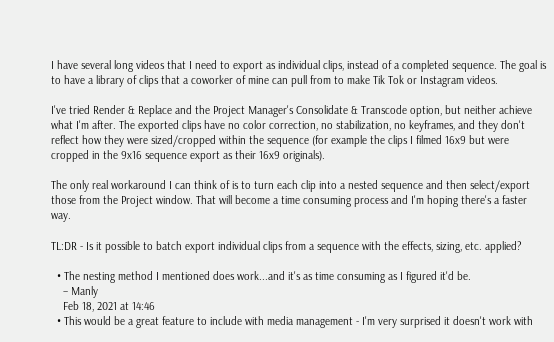I have several long videos that I need to export as individual clips, instead of a completed sequence. The goal is to have a library of clips that a coworker of mine can pull from to make Tik Tok or Instagram videos.

I've tried Render & Replace and the Project Manager's Consolidate & Transcode option, but neither achieve what I'm after. The exported clips have no color correction, no stabilization, no keyframes, and they don't reflect how they were sized/cropped within the sequence (for example the clips I filmed 16x9 but were cropped in the 9x16 sequence export as their 16x9 originals).

The only real workaround I can think of is to turn each clip into a nested sequence and then select/export those from the Project window. That will become a time consuming process and I'm hoping there's a faster way.

TL:DR - Is it possible to batch export individual clips from a sequence with the effects, sizing, etc. applied?

  • The nesting method I mentioned does work...and it's as time consuming as I figured it'd be.
    – Manly
    Feb 18, 2021 at 14:46
  • This would be a great feature to include with media management - I'm very surprised it doesn't work with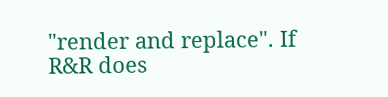"render and replace". If R&R does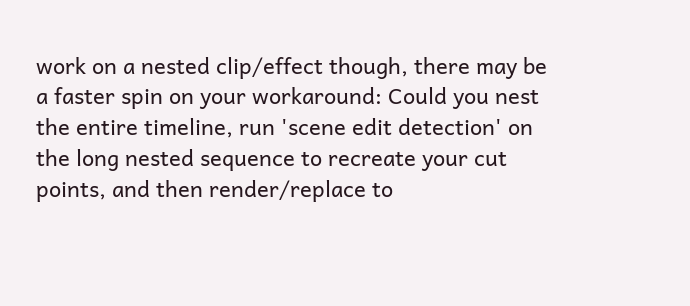work on a nested clip/effect though, there may be a faster spin on your workaround: Could you nest the entire timeline, run 'scene edit detection' on the long nested sequence to recreate your cut points, and then render/replace to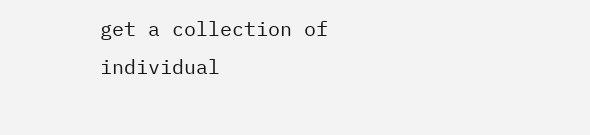get a collection of individual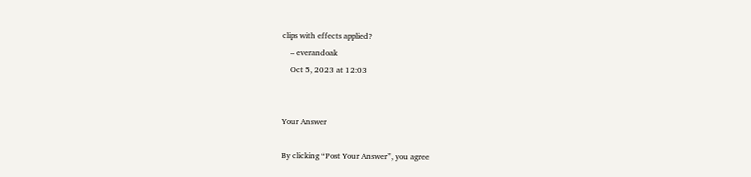clips with effects applied?
    – everandoak
    Oct 5, 2023 at 12:03


Your Answer

By clicking “Post Your Answer”, you agree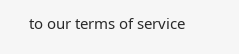to our terms of service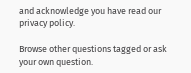and acknowledge you have read our privacy policy.

Browse other questions tagged or ask your own question.